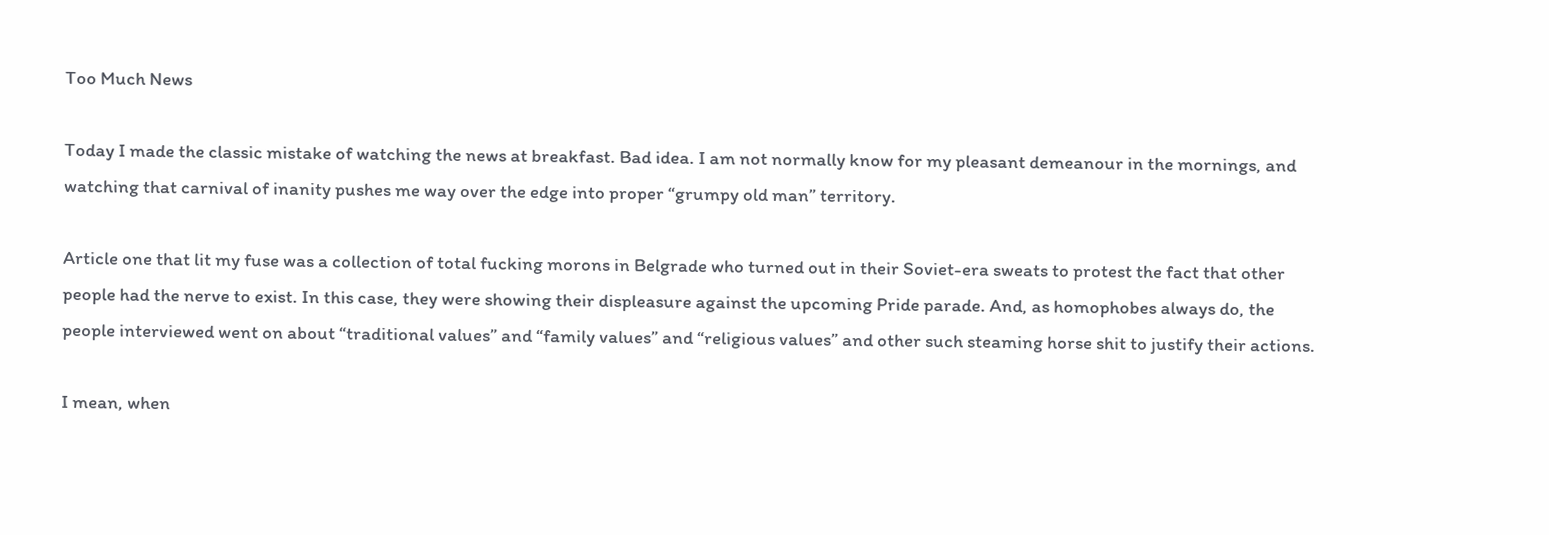Too Much News

Today I made the classic mistake of watching the news at breakfast. Bad idea. I am not normally know for my pleasant demeanour in the mornings, and watching that carnival of inanity pushes me way over the edge into proper “grumpy old man” territory.

Article one that lit my fuse was a collection of total fucking morons in Belgrade who turned out in their Soviet-era sweats to protest the fact that other people had the nerve to exist. In this case, they were showing their displeasure against the upcoming Pride parade. And, as homophobes always do, the people interviewed went on about “traditional values” and “family values” and “religious values” and other such steaming horse shit to justify their actions.

I mean, when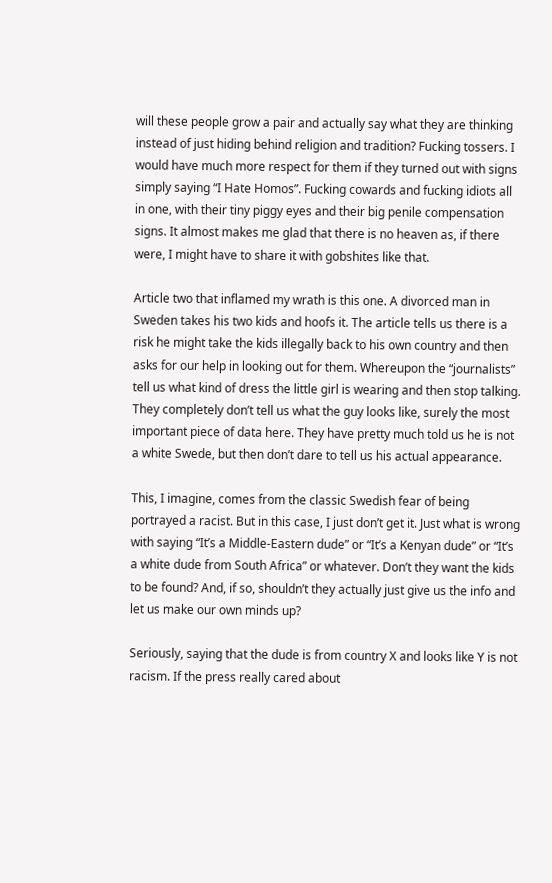will these people grow a pair and actually say what they are thinking instead of just hiding behind religion and tradition? Fucking tossers. I would have much more respect for them if they turned out with signs simply saying “I Hate Homos”. Fucking cowards and fucking idiots all in one, with their tiny piggy eyes and their big penile compensation signs. It almost makes me glad that there is no heaven as, if there were, I might have to share it with gobshites like that.

Article two that inflamed my wrath is this one. A divorced man in Sweden takes his two kids and hoofs it. The article tells us there is a risk he might take the kids illegally back to his own country and then asks for our help in looking out for them. Whereupon the “journalists” tell us what kind of dress the little girl is wearing and then stop talking. They completely don’t tell us what the guy looks like, surely the most important piece of data here. They have pretty much told us he is not a white Swede, but then don’t dare to tell us his actual appearance.

This, I imagine, comes from the classic Swedish fear of being portrayed a racist. But in this case, I just don’t get it. Just what is wrong with saying “It’s a Middle-Eastern dude” or “It’s a Kenyan dude” or “It’s a white dude from South Africa” or whatever. Don’t they want the kids to be found? And, if so, shouldn’t they actually just give us the info and let us make our own minds up?

Seriously, saying that the dude is from country X and looks like Y is not racism. If the press really cared about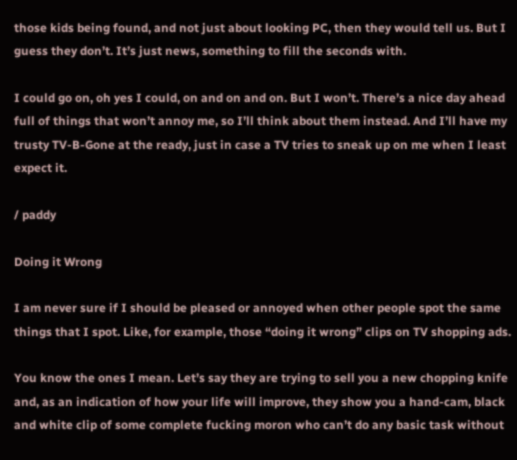those kids being found, and not just about looking PC, then they would tell us. But I guess they don’t. It’s just news, something to fill the seconds with.

I could go on, oh yes I could, on and on and on. But I won’t. There’s a nice day ahead full of things that won’t annoy me, so I’ll think about them instead. And I’ll have my trusty TV-B-Gone at the ready, just in case a TV tries to sneak up on me when I least expect it.

/ paddy

Doing it Wrong

I am never sure if I should be pleased or annoyed when other people spot the same things that I spot. Like, for example, those “doing it wrong” clips on TV shopping ads.

You know the ones I mean. Let’s say they are trying to sell you a new chopping knife and, as an indication of how your life will improve, they show you a hand-cam, black and white clip of some complete fucking moron who can’t do any basic task without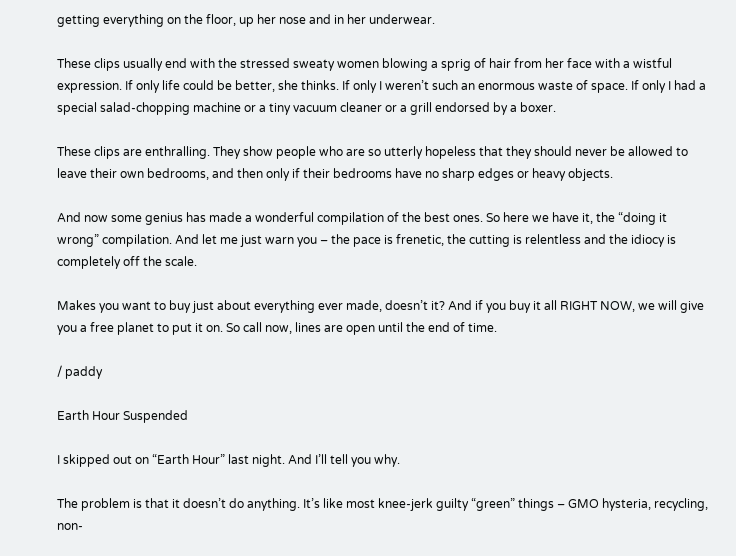getting everything on the floor, up her nose and in her underwear.

These clips usually end with the stressed sweaty women blowing a sprig of hair from her face with a wistful expression. If only life could be better, she thinks. If only I weren’t such an enormous waste of space. If only I had a special salad-chopping machine or a tiny vacuum cleaner or a grill endorsed by a boxer.

These clips are enthralling. They show people who are so utterly hopeless that they should never be allowed to leave their own bedrooms, and then only if their bedrooms have no sharp edges or heavy objects.

And now some genius has made a wonderful compilation of the best ones. So here we have it, the “doing it wrong” compilation. And let me just warn you – the pace is frenetic, the cutting is relentless and the idiocy is completely off the scale.

Makes you want to buy just about everything ever made, doesn’t it? And if you buy it all RIGHT NOW, we will give you a free planet to put it on. So call now, lines are open until the end of time.

/ paddy

Earth Hour Suspended

I skipped out on “Earth Hour” last night. And I’ll tell you why.

The problem is that it doesn’t do anything. It’s like most knee-jerk guilty “green” things – GMO hysteria, recycling, non-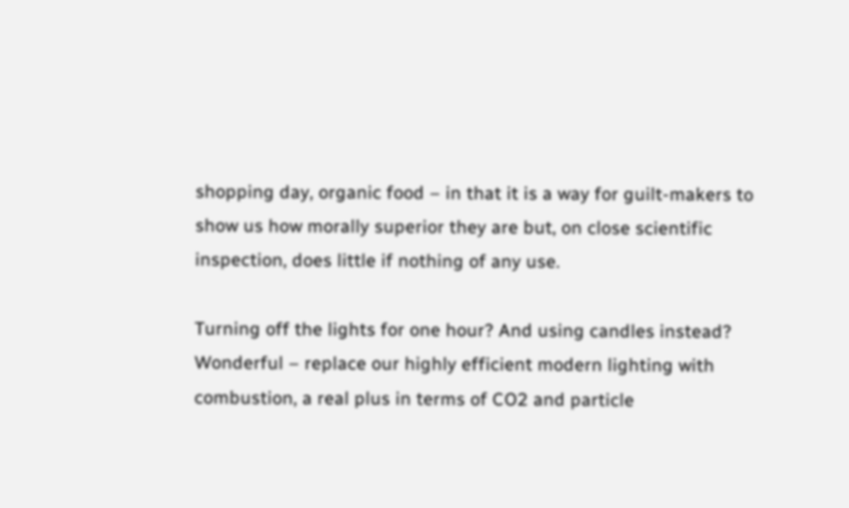shopping day, organic food – in that it is a way for guilt-makers to show us how morally superior they are but, on close scientific inspection, does little if nothing of any use.

Turning off the lights for one hour? And using candles instead? Wonderful – replace our highly efficient modern lighting with combustion, a real plus in terms of CO2 and particle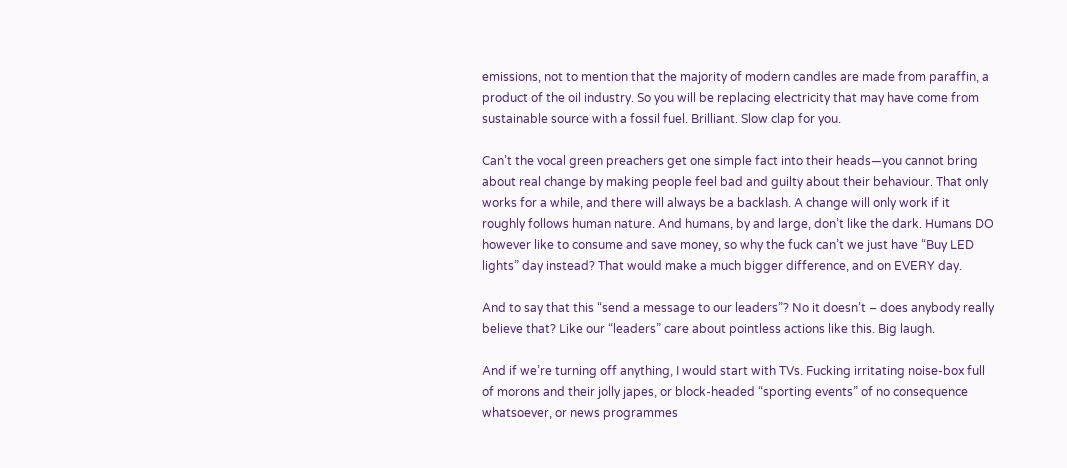emissions, not to mention that the majority of modern candles are made from paraffin, a product of the oil industry. So you will be replacing electricity that may have come from sustainable source with a fossil fuel. Brilliant. Slow clap for you.

Can’t the vocal green preachers get one simple fact into their heads—you cannot bring about real change by making people feel bad and guilty about their behaviour. That only works for a while, and there will always be a backlash. A change will only work if it roughly follows human nature. And humans, by and large, don’t like the dark. Humans DO however like to consume and save money, so why the fuck can’t we just have “Buy LED lights” day instead? That would make a much bigger difference, and on EVERY day.

And to say that this “send a message to our leaders”? No it doesn’t – does anybody really believe that? Like our “leaders” care about pointless actions like this. Big laugh.

And if we’re turning off anything, I would start with TVs. Fucking irritating noise-box full of morons and their jolly japes, or block-headed “sporting events” of no consequence whatsoever, or news programmes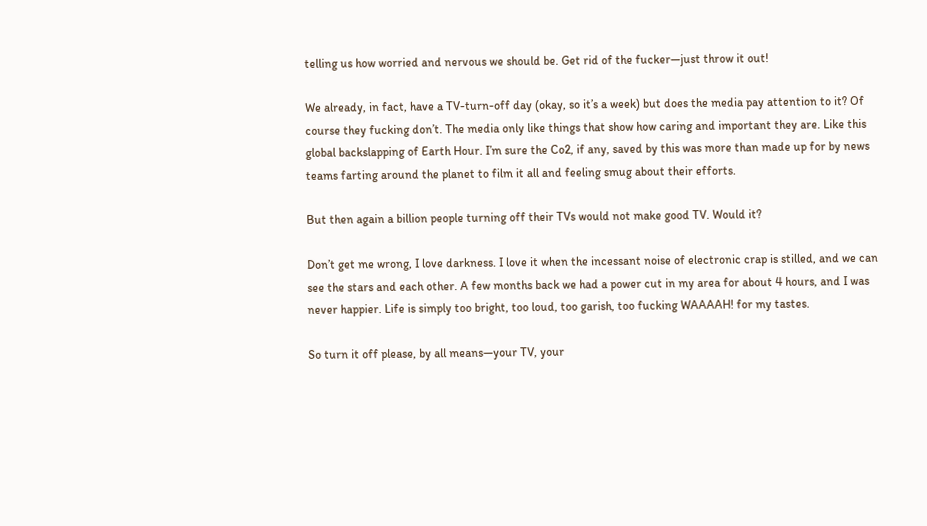telling us how worried and nervous we should be. Get rid of the fucker—just throw it out!

We already, in fact, have a TV-turn-off day (okay, so it’s a week) but does the media pay attention to it? Of course they fucking don’t. The media only like things that show how caring and important they are. Like this global backslapping of Earth Hour. I’m sure the Co2, if any, saved by this was more than made up for by news teams farting around the planet to film it all and feeling smug about their efforts.

But then again a billion people turning off their TVs would not make good TV. Would it?

Don’t get me wrong, I love darkness. I love it when the incessant noise of electronic crap is stilled, and we can see the stars and each other. A few months back we had a power cut in my area for about 4 hours, and I was never happier. Life is simply too bright, too loud, too garish, too fucking WAAAAH! for my tastes.

So turn it off please, by all means—your TV, your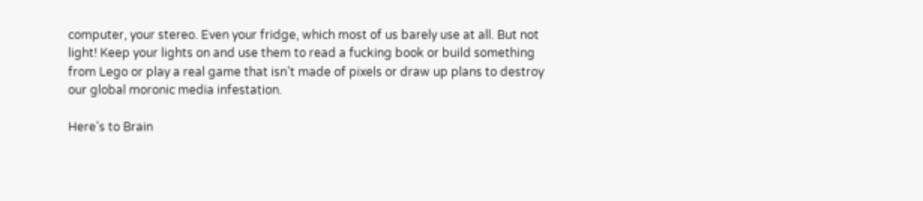computer, your stereo. Even your fridge, which most of us barely use at all. But not light! Keep your lights on and use them to read a fucking book or build something from Lego or play a real game that isn’t made of pixels or draw up plans to destroy our global moronic media infestation.

Here’s to Brain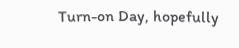Turn-on Day, hopefully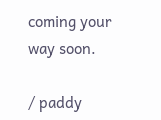coming your way soon.

/ paddy